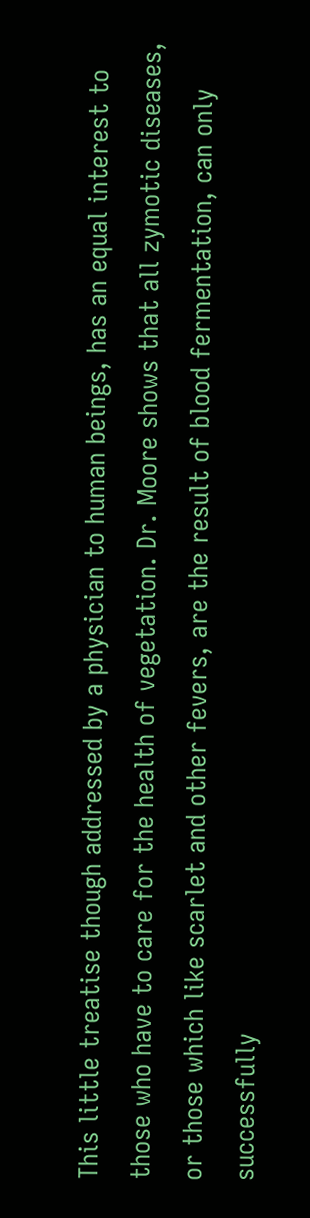This little treatise though addressed by a physician to human beings, has an equal interest to those who have to care for the health of vegetation. Dr. Moore shows that all zymotic diseases, or those which like scarlet and other fevers, are the result of blood fermentation, can only successfully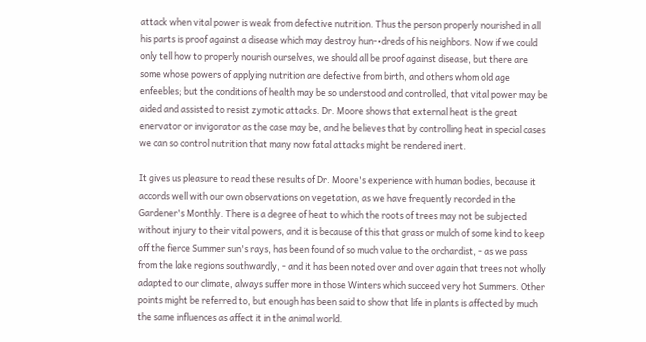attack when vital power is weak from defective nutrition. Thus the person properly nourished in all his parts is proof against a disease which may destroy hun-•dreds of his neighbors. Now if we could only tell how to properly nourish ourselves, we should all be proof against disease, but there are some whose powers of applying nutrition are defective from birth, and others whom old age enfeebles; but the conditions of health may be so understood and controlled, that vital power may be aided and assisted to resist zymotic attacks. Dr. Moore shows that external heat is the great enervator or invigorator as the case may be, and he believes that by controlling heat in special cases we can so control nutrition that many now fatal attacks might be rendered inert.

It gives us pleasure to read these results of Dr. Moore's experience with human bodies, because it accords well with our own observations on vegetation, as we have frequently recorded in the Gardener's Monthly. There is a degree of heat to which the roots of trees may not be subjected without injury to their vital powers, and it is because of this that grass or mulch of some kind to keep off the fierce Summer sun's rays, has been found of so much value to the orchardist, - as we pass from the lake regions southwardly, - and it has been noted over and over again that trees not wholly adapted to our climate, always suffer more in those Winters which succeed very hot Summers. Other points might be referred to, but enough has been said to show that life in plants is affected by much the same influences as affect it in the animal world.